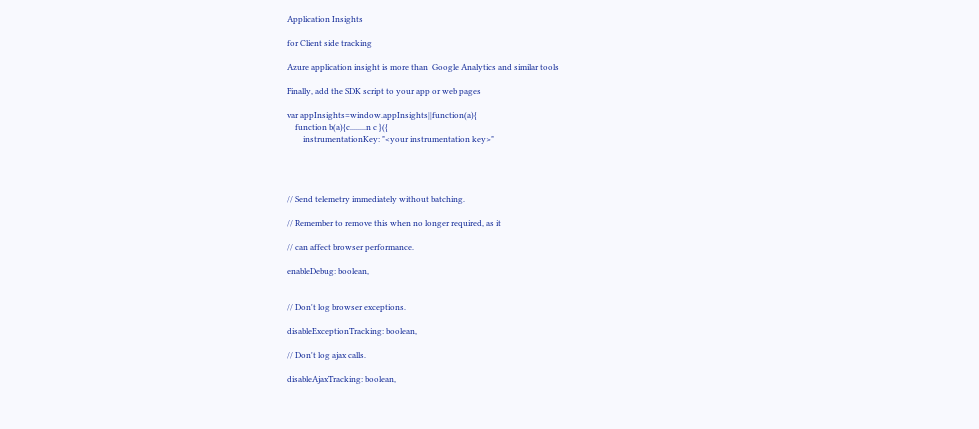Application Insights

for Client side tracking

Azure application insight is more than  Google Analytics and similar tools

Finally, add the SDK script to your app or web pages

var appInsights=window.appInsights||function(a){
    function b(a){c........n c }({
        instrumentationKey: "<your instrumentation key>"




// Send telemetry immediately without batching.

// Remember to remove this when no longer required, as it

// can affect browser performance.

enableDebug: boolean,


// Don't log browser exceptions.

disableExceptionTracking: boolean,

// Don't log ajax calls.

disableAjaxTracking: boolean,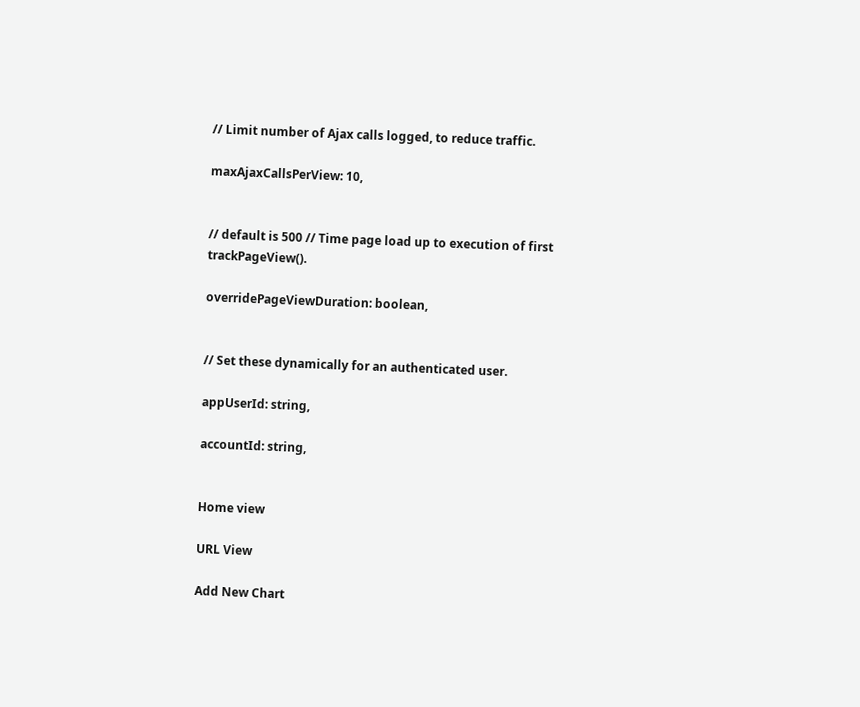// Limit number of Ajax calls logged, to reduce traffic.

maxAjaxCallsPerView: 10,


// default is 500 // Time page load up to execution of first trackPageView().

overridePageViewDuration: boolean,


// Set these dynamically for an authenticated user.

appUserId: string,

accountId: string,


Home view

URL View

Add New Chart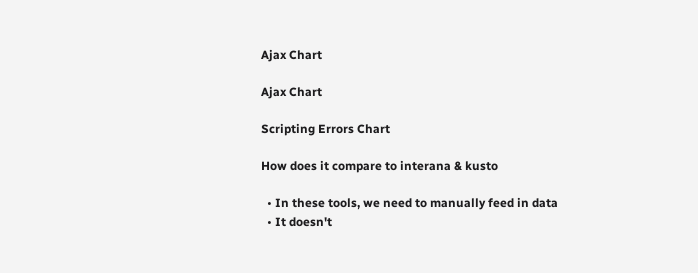Ajax Chart

Ajax Chart

Scripting Errors Chart

How does it compare to interana & kusto

  • In these tools, we need to manually feed in data
  • It doesn't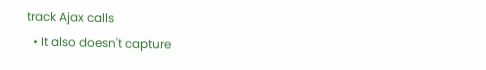track Ajax calls
  • It also doesn't capture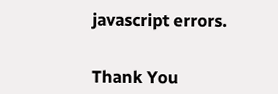javascript errors.


Thank You